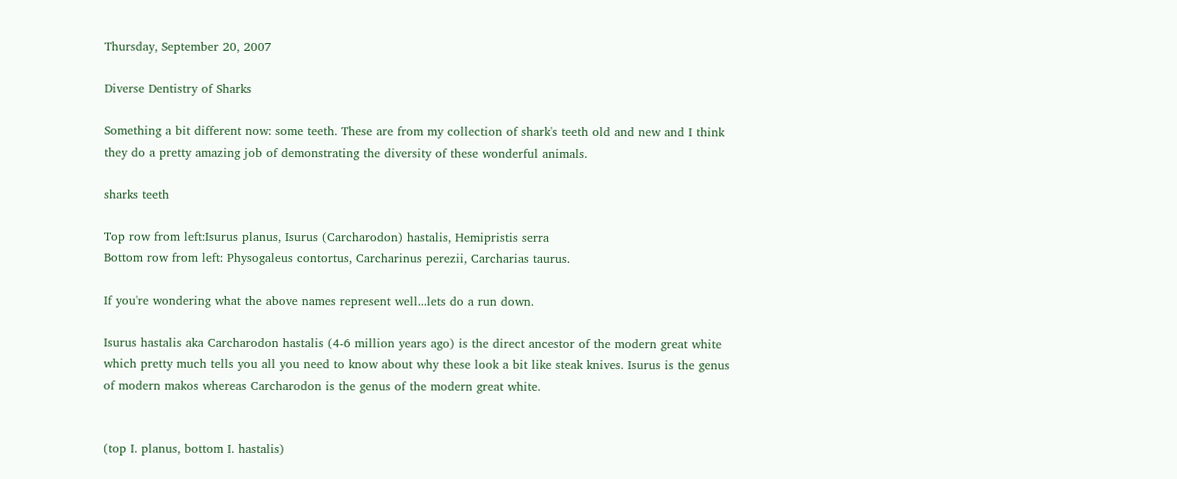Thursday, September 20, 2007

Diverse Dentistry of Sharks

Something a bit different now: some teeth. These are from my collection of shark's teeth old and new and I think they do a pretty amazing job of demonstrating the diversity of these wonderful animals.

sharks teeth

Top row from left:Isurus planus, Isurus (Carcharodon) hastalis, Hemipristis serra
Bottom row from left: Physogaleus contortus, Carcharinus perezii, Carcharias taurus.

If you're wondering what the above names represent well...lets do a run down.

Isurus hastalis aka Carcharodon hastalis (4-6 million years ago) is the direct ancestor of the modern great white which pretty much tells you all you need to know about why these look a bit like steak knives. Isurus is the genus of modern makos whereas Carcharodon is the genus of the modern great white.


(top I. planus, bottom I. hastalis)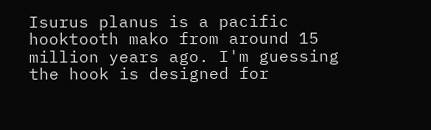Isurus planus is a pacific hooktooth mako from around 15 million years ago. I'm guessing the hook is designed for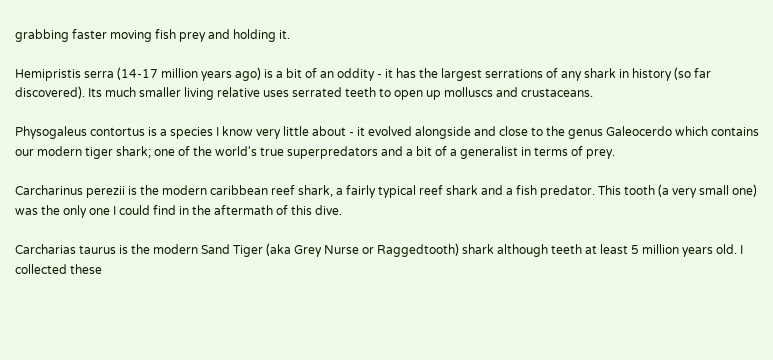grabbing faster moving fish prey and holding it.

Hemipristis serra (14-17 million years ago) is a bit of an oddity - it has the largest serrations of any shark in history (so far discovered). Its much smaller living relative uses serrated teeth to open up molluscs and crustaceans.

Physogaleus contortus is a species I know very little about - it evolved alongside and close to the genus Galeocerdo which contains our modern tiger shark; one of the world's true superpredators and a bit of a generalist in terms of prey.

Carcharinus perezii is the modern caribbean reef shark, a fairly typical reef shark and a fish predator. This tooth (a very small one) was the only one I could find in the aftermath of this dive.

Carcharias taurus is the modern Sand Tiger (aka Grey Nurse or Raggedtooth) shark although teeth at least 5 million years old. I collected these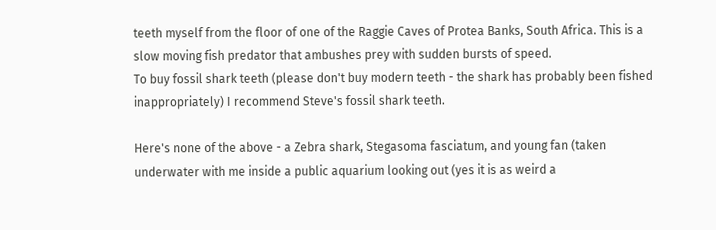teeth myself from the floor of one of the Raggie Caves of Protea Banks, South Africa. This is a slow moving fish predator that ambushes prey with sudden bursts of speed.
To buy fossil shark teeth (please don't buy modern teeth - the shark has probably been fished inappropriately) I recommend Steve's fossil shark teeth.

Here's none of the above - a Zebra shark, Stegasoma fasciatum, and young fan (taken underwater with me inside a public aquarium looking out (yes it is as weird a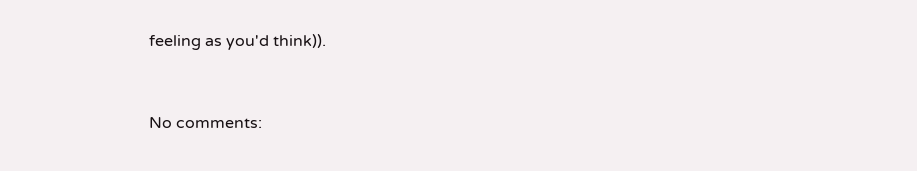feeling as you'd think)).


No comments: